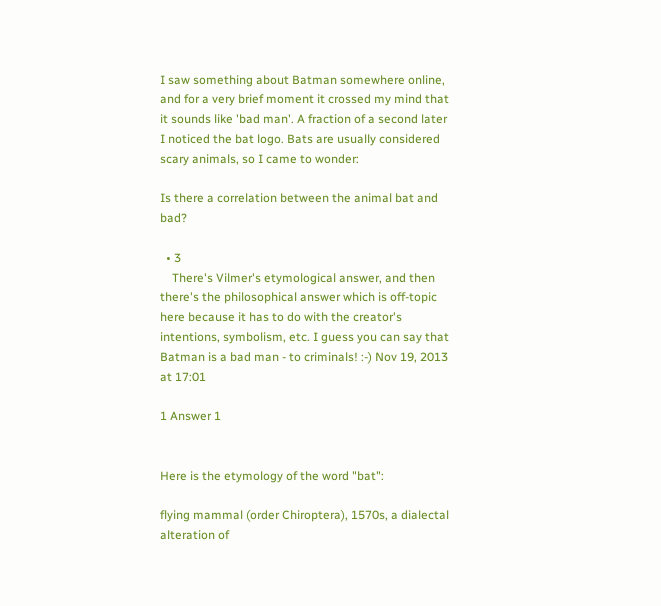I saw something about Batman somewhere online, and for a very brief moment it crossed my mind that it sounds like 'bad man'. A fraction of a second later I noticed the bat logo. Bats are usually considered scary animals, so I came to wonder:

Is there a correlation between the animal bat and bad?

  • 3
    There's Vilmer's etymological answer, and then there's the philosophical answer which is off-topic here because it has to do with the creator's intentions, symbolism, etc. I guess you can say that Batman is a bad man - to criminals! :-) Nov 19, 2013 at 17:01

1 Answer 1


Here is the etymology of the word "bat":

flying mammal (order Chiroptera), 1570s, a dialectal alteration of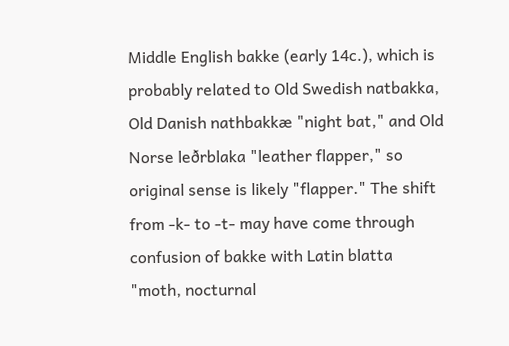Middle English bakke (early 14c.), which is probably related to Old Swedish natbakka, Old Danish nathbakkæ "night bat," and Old Norse leðrblaka "leather flapper," so original sense is likely "flapper." The shift from -k- to -t- may have come through confusion of bakke with Latin blatta "moth, nocturnal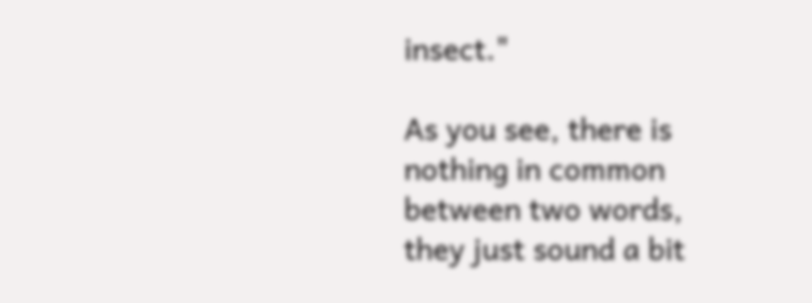insect."

As you see, there is nothing in common between two words, they just sound a bit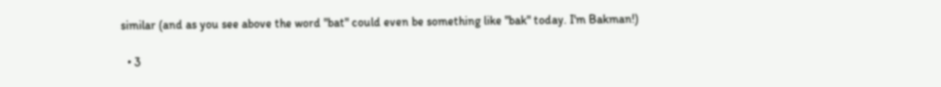similar (and as you see above the word "bat" could even be something like "bak" today. I'm Bakman!)

  • 3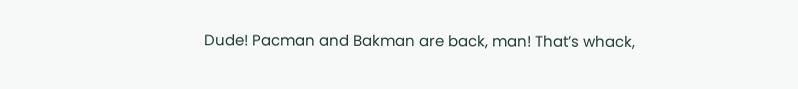Dude! Pacman and Bakman are back, man! That’s whack,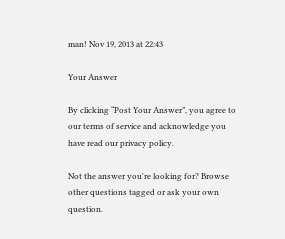man! Nov 19, 2013 at 22:43

Your Answer

By clicking “Post Your Answer”, you agree to our terms of service and acknowledge you have read our privacy policy.

Not the answer you're looking for? Browse other questions tagged or ask your own question.